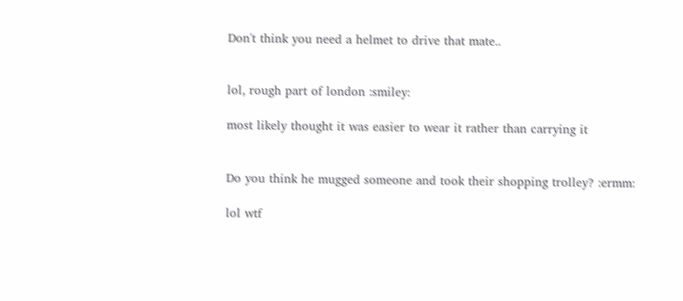Don't think you need a helmet to drive that mate..


lol, rough part of london :smiley:

most likely thought it was easier to wear it rather than carrying it


Do you think he mugged someone and took their shopping trolley? :ermm:

lol wtf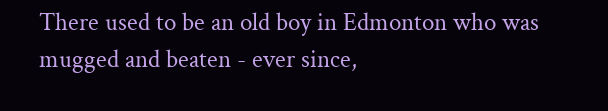There used to be an old boy in Edmonton who was mugged and beaten - ever since,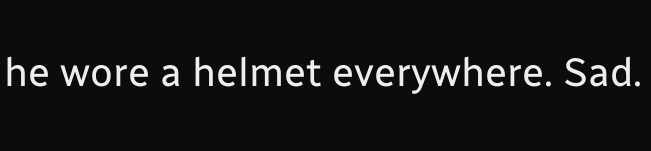he wore a helmet everywhere. Sad.